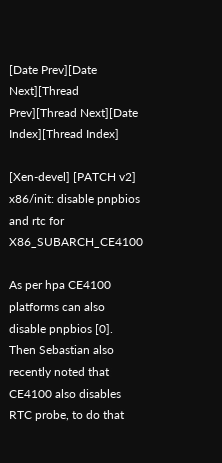[Date Prev][Date Next][Thread Prev][Thread Next][Date Index][Thread Index]

[Xen-devel] [PATCH v2] x86/init: disable pnpbios and rtc for X86_SUBARCH_CE4100

As per hpa CE4100 platforms can also disable pnpbios [0].
Then Sebastian also recently noted that CE4100 also disables
RTC probe, to do that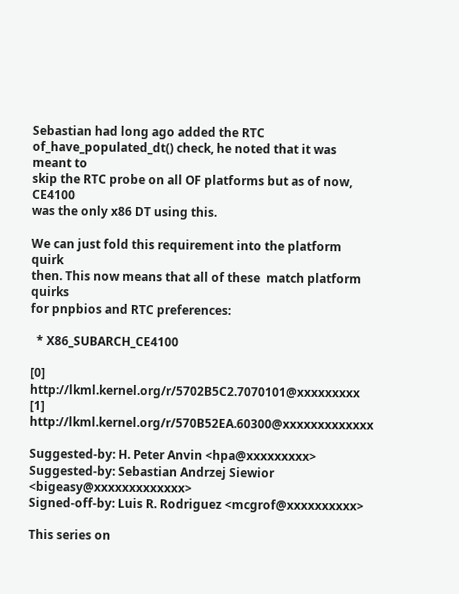Sebastian had long ago added the RTC
of_have_populated_dt() check, he noted that it was meant to
skip the RTC probe on all OF platforms but as of now, CE4100
was the only x86 DT using this.

We can just fold this requirement into the platform quirk
then. This now means that all of these  match platform quirks
for pnpbios and RTC preferences:

  * X86_SUBARCH_CE4100

[0] http://lkml.kernel.org/r/5702B5C2.7070101@xxxxxxxxx
[1] http://lkml.kernel.org/r/570B52EA.60300@xxxxxxxxxxxxx

Suggested-by: H. Peter Anvin <hpa@xxxxxxxxx>
Suggested-by: Sebastian Andrzej Siewior <bigeasy@xxxxxxxxxxxxx>
Signed-off-by: Luis R. Rodriguez <mcgrof@xxxxxxxxxx>

This series on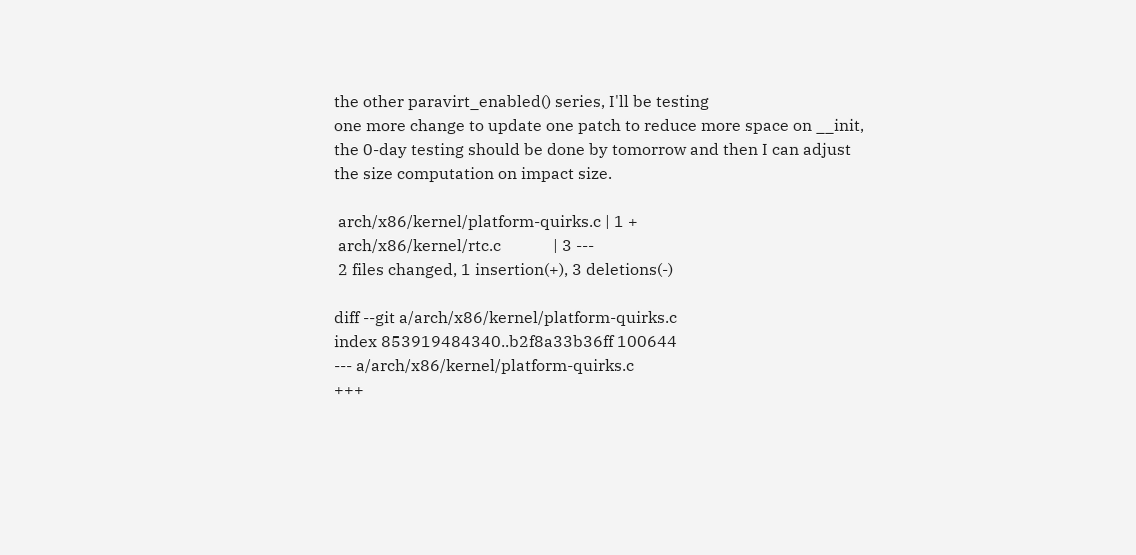the other paravirt_enabled() series, I'll be testing
one more change to update one patch to reduce more space on __init,
the 0-day testing should be done by tomorrow and then I can adjust
the size computation on impact size.

 arch/x86/kernel/platform-quirks.c | 1 +
 arch/x86/kernel/rtc.c             | 3 ---
 2 files changed, 1 insertion(+), 3 deletions(-)

diff --git a/arch/x86/kernel/platform-quirks.c
index 853919484340..b2f8a33b36ff 100644
--- a/arch/x86/kernel/platform-quirks.c
+++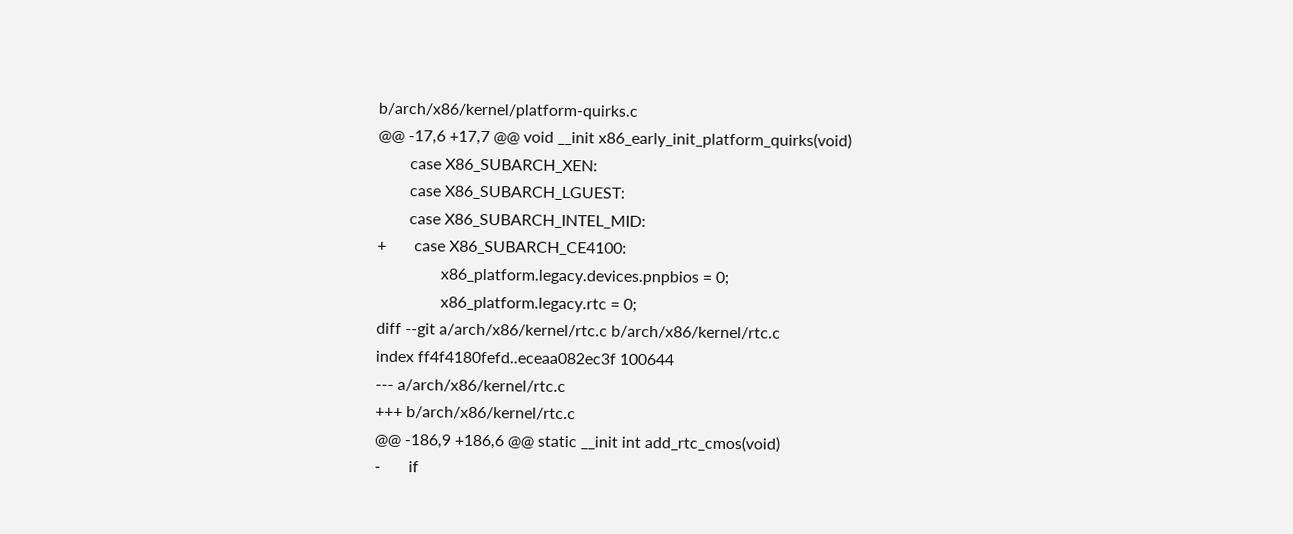b/arch/x86/kernel/platform-quirks.c
@@ -17,6 +17,7 @@ void __init x86_early_init_platform_quirks(void)
        case X86_SUBARCH_XEN:
        case X86_SUBARCH_LGUEST:
        case X86_SUBARCH_INTEL_MID:
+       case X86_SUBARCH_CE4100:
                x86_platform.legacy.devices.pnpbios = 0;
                x86_platform.legacy.rtc = 0;
diff --git a/arch/x86/kernel/rtc.c b/arch/x86/kernel/rtc.c
index ff4f4180fefd..eceaa082ec3f 100644
--- a/arch/x86/kernel/rtc.c
+++ b/arch/x86/kernel/rtc.c
@@ -186,9 +186,6 @@ static __init int add_rtc_cmos(void)
-       if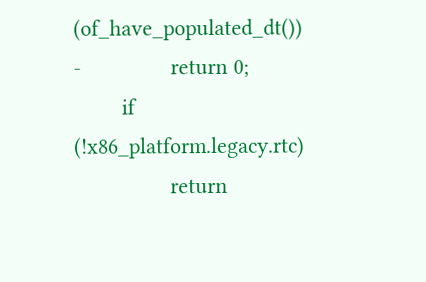(of_have_populated_dt())
-               return 0;
        if (!x86_platform.legacy.rtc)
                return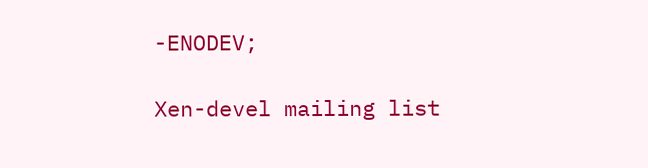-ENODEV;

Xen-devel mailing list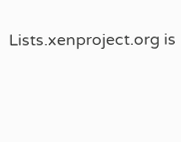Lists.xenproject.org is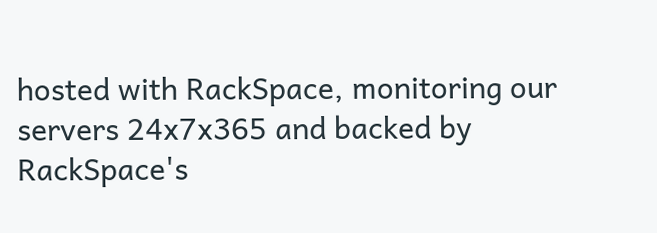hosted with RackSpace, monitoring our
servers 24x7x365 and backed by RackSpace's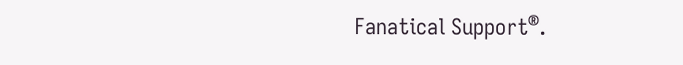Fanatical Support®.